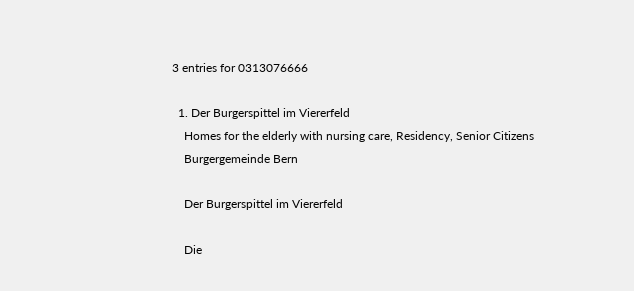3 entries for 0313076666

  1. Der Burgerspittel im Viererfeld
    Homes for the elderly with nursing care, Residency, Senior Citizens
    Burgergemeinde Bern

    Der Burgerspittel im Viererfeld

    Die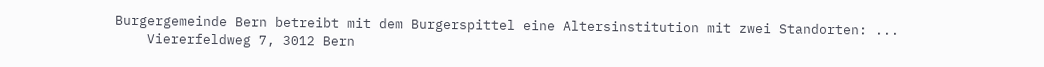Burgergemeinde Bern betreibt mit dem Burgerspittel eine Altersinstitution mit zwei Standorten: ...
    Viererfeldweg 7, 3012 Bern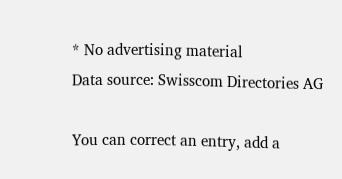* No advertising material
Data source: Swisscom Directories AG

You can correct an entry, add a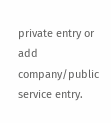private entry or add company/public service entry.